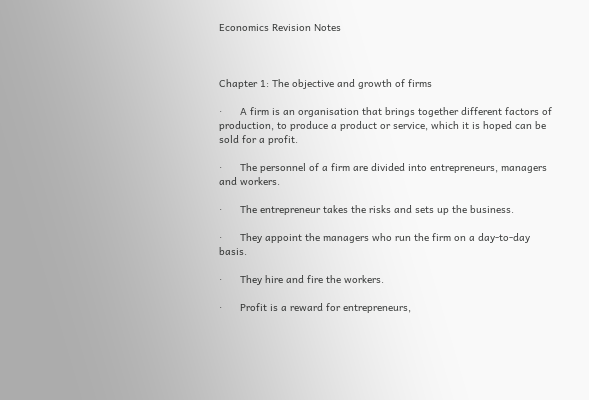Economics Revision Notes



Chapter 1: The objective and growth of firms

·      A firm is an organisation that brings together different factors of production, to produce a product or service, which it is hoped can be sold for a profit.

·      The personnel of a firm are divided into entrepreneurs, managers and workers.

·      The entrepreneur takes the risks and sets up the business.

·      They appoint the managers who run the firm on a day-to-day basis.

·      They hire and fire the workers.

·      Profit is a reward for entrepreneurs,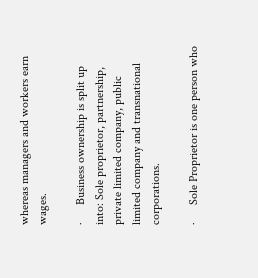whereas managers and workers earn wages.

·      Business ownership is split up into: Sole proprietor, partnership, private limited company, public limited company and transnational corporations.

·      Sole Proprietor is one person who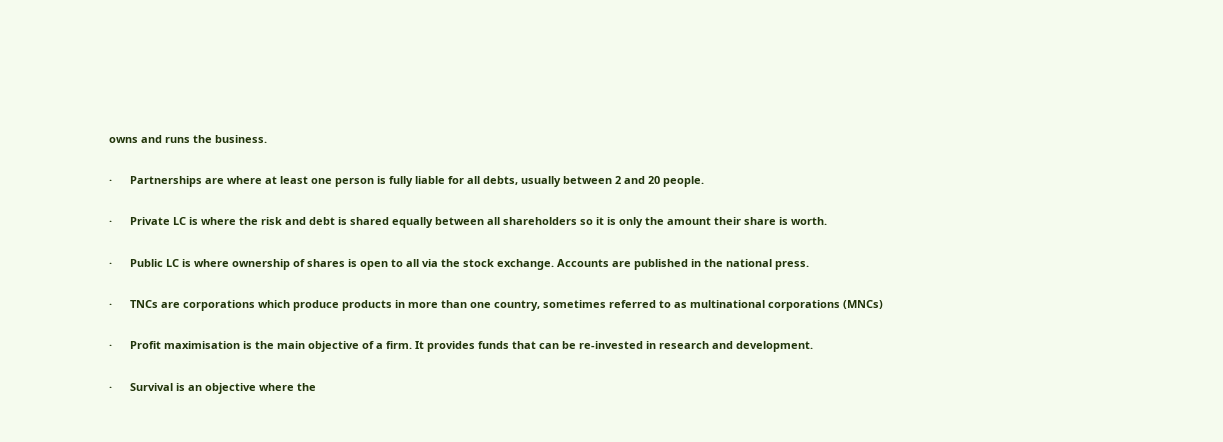owns and runs the business.

·      Partnerships are where at least one person is fully liable for all debts, usually between 2 and 20 people.

·      Private LC is where the risk and debt is shared equally between all shareholders so it is only the amount their share is worth.

·      Public LC is where ownership of shares is open to all via the stock exchange. Accounts are published in the national press.

·      TNCs are corporations which produce products in more than one country, sometimes referred to as multinational corporations (MNCs)

·      Profit maximisation is the main objective of a firm. It provides funds that can be re-invested in research and development.

·      Survival is an objective where the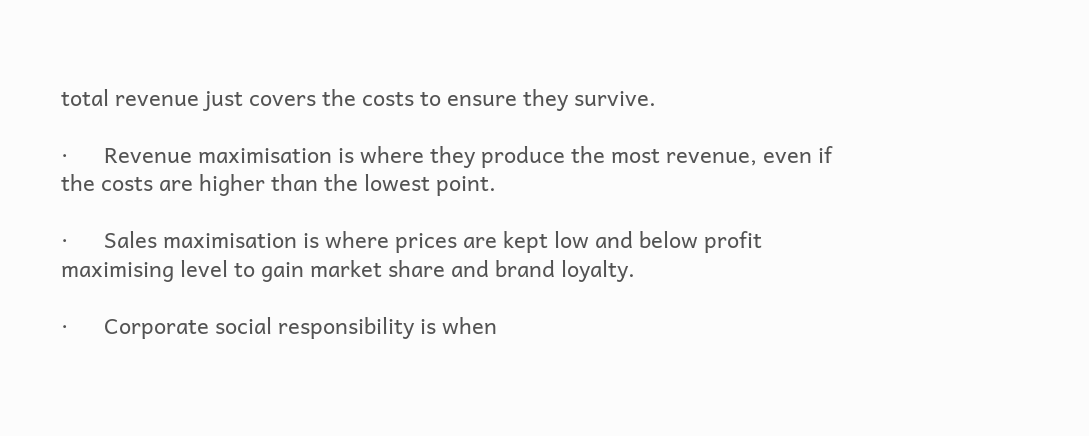total revenue just covers the costs to ensure they survive.

·      Revenue maximisation is where they produce the most revenue, even if the costs are higher than the lowest point.

·      Sales maximisation is where prices are kept low and below profit maximising level to gain market share and brand loyalty.

·      Corporate social responsibility is when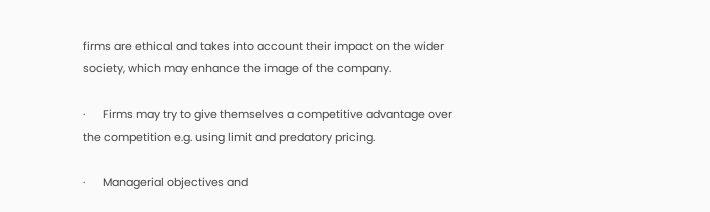firms are ethical and takes into account their impact on the wider society, which may enhance the image of the company.

·      Firms may try to give themselves a competitive advantage over the competition e.g. using limit and predatory pricing.

·      Managerial objectives and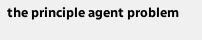the principle agent problem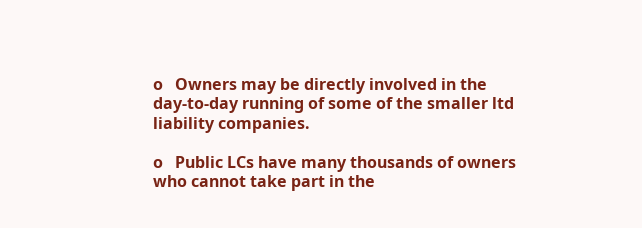o   Owners may be directly involved in the day-to-day running of some of the smaller ltd liability companies.

o   Public LCs have many thousands of owners who cannot take part in the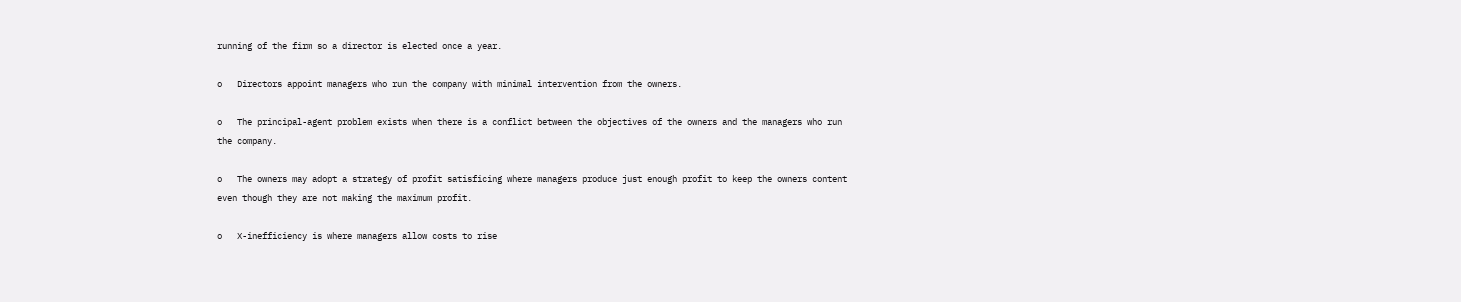running of the firm so a director is elected once a year.

o   Directors appoint managers who run the company with minimal intervention from the owners.

o   The principal-agent problem exists when there is a conflict between the objectives of the owners and the managers who run the company.

o   The owners may adopt a strategy of profit satisficing where managers produce just enough profit to keep the owners content even though they are not making the maximum profit.

o   X-inefficiency is where managers allow costs to rise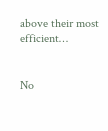above their most efficient…


No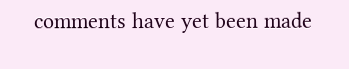comments have yet been made